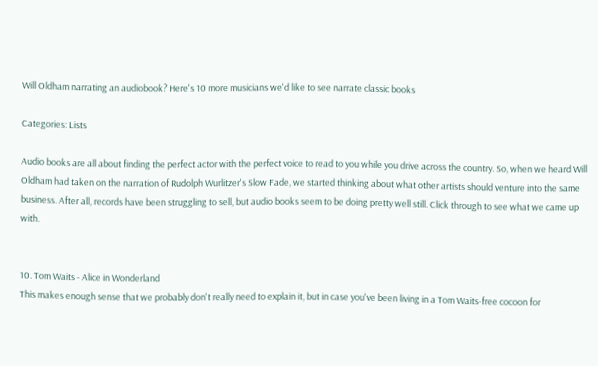Will Oldham narrating an audiobook? Here's 10 more musicians we'd like to see narrate classic books

Categories: Lists

Audio books are all about finding the perfect actor with the perfect voice to read to you while you drive across the country. So, when we heard Will Oldham had taken on the narration of Rudolph Wurlitzer's Slow Fade, we started thinking about what other artists should venture into the same business. After all, records have been struggling to sell, but audio books seem to be doing pretty well still. Click through to see what we came up with.


10. Tom Waits - Alice in Wonderland
This makes enough sense that we probably don't really need to explain it, but in case you've been living in a Tom Waits-free cocoon for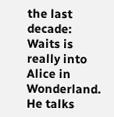the last decade: Waits is really into Alice in Wonderland. He talks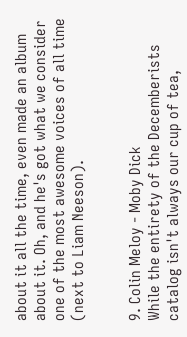about it all the time, even made an album about it. Oh, and he's got what we consider one of the most awesome voices of all time (next to Liam Neeson).


9. Colin Meloy - Moby Dick
While the entirety of the Decemberists catalog isn't always our cup of tea,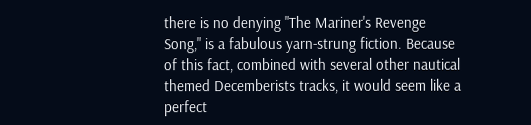there is no denying "The Mariner's Revenge Song," is a fabulous yarn-strung fiction. Because of this fact, combined with several other nautical themed Decemberists tracks, it would seem like a perfect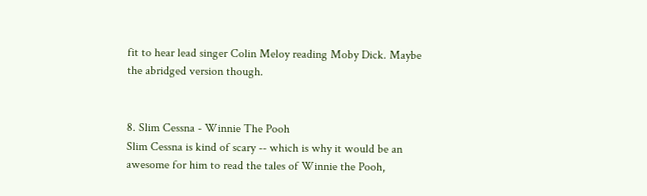fit to hear lead singer Colin Meloy reading Moby Dick. Maybe the abridged version though.


8. Slim Cessna - Winnie The Pooh
Slim Cessna is kind of scary -- which is why it would be an awesome for him to read the tales of Winnie the Pooh,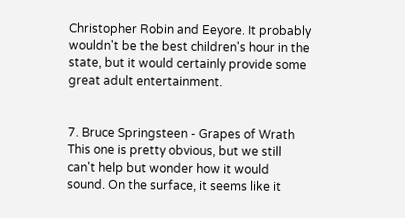Christopher Robin and Eeyore. It probably wouldn't be the best children's hour in the state, but it would certainly provide some great adult entertainment.


7. Bruce Springsteen - Grapes of Wrath
This one is pretty obvious, but we still can't help but wonder how it would sound. On the surface, it seems like it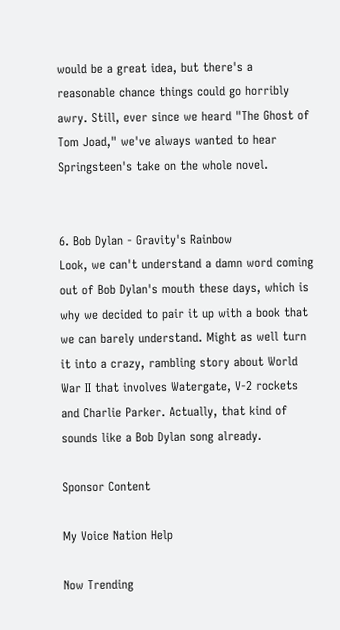would be a great idea, but there's a reasonable chance things could go horribly awry. Still, ever since we heard "The Ghost of Tom Joad," we've always wanted to hear Springsteen's take on the whole novel.


6. Bob Dylan - Gravity's Rainbow
Look, we can't understand a damn word coming out of Bob Dylan's mouth these days, which is why we decided to pair it up with a book that we can barely understand. Might as well turn it into a crazy, rambling story about World War II that involves Watergate, V-2 rockets and Charlie Parker. Actually, that kind of sounds like a Bob Dylan song already.

Sponsor Content

My Voice Nation Help

Now Trending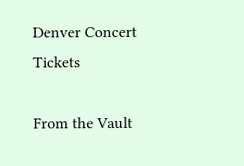Denver Concert Tickets

From the Vault